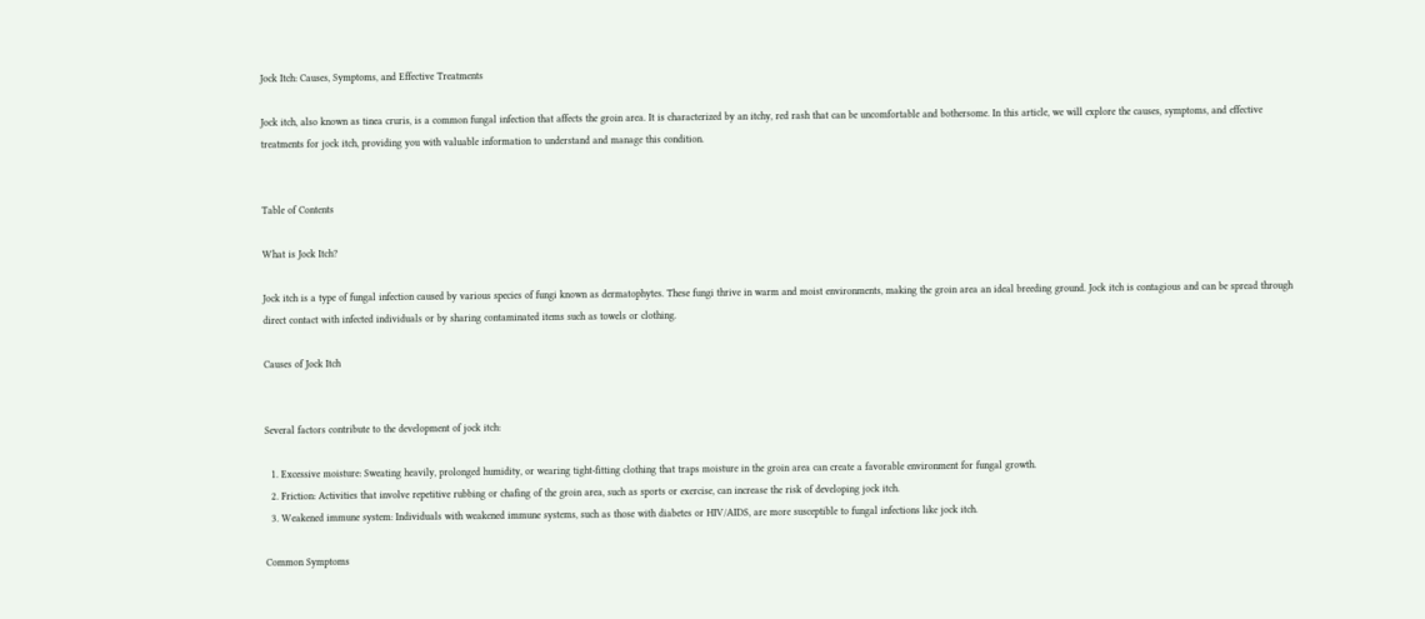Jock Itch: Causes, Symptoms, and Effective Treatments

Jock itch, also known as tinea cruris, is a common fungal infection that affects the groin area. It is characterized by an itchy, red rash that can be uncomfortable and bothersome. In this article, we will explore the causes, symptoms, and effective treatments for jock itch, providing you with valuable information to understand and manage this condition.


Table of Contents

What is Jock Itch?

Jock itch is a type of fungal infection caused by various species of fungi known as dermatophytes. These fungi thrive in warm and moist environments, making the groin area an ideal breeding ground. Jock itch is contagious and can be spread through direct contact with infected individuals or by sharing contaminated items such as towels or clothing.

Causes of Jock Itch


Several factors contribute to the development of jock itch:

  1. Excessive moisture: Sweating heavily, prolonged humidity, or wearing tight-fitting clothing that traps moisture in the groin area can create a favorable environment for fungal growth.
  2. Friction: Activities that involve repetitive rubbing or chafing of the groin area, such as sports or exercise, can increase the risk of developing jock itch.
  3. Weakened immune system: Individuals with weakened immune systems, such as those with diabetes or HIV/AIDS, are more susceptible to fungal infections like jock itch.

Common Symptoms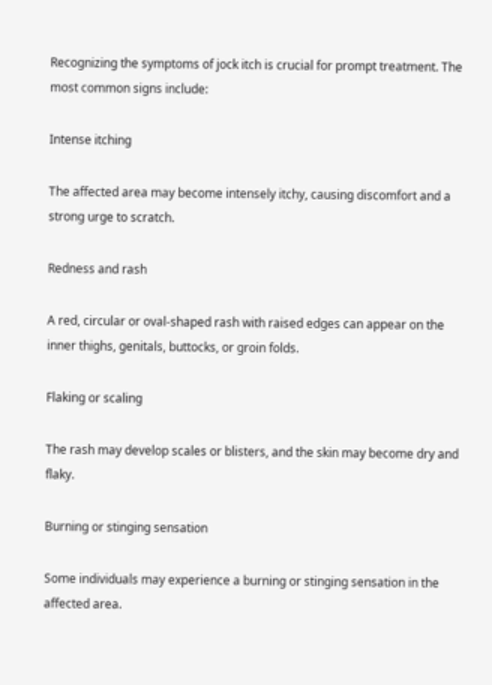Recognizing the symptoms of jock itch is crucial for prompt treatment. The most common signs include:

Intense itching

The affected area may become intensely itchy, causing discomfort and a strong urge to scratch.

Redness and rash

A red, circular or oval-shaped rash with raised edges can appear on the inner thighs, genitals, buttocks, or groin folds.

Flaking or scaling

The rash may develop scales or blisters, and the skin may become dry and flaky.

Burning or stinging sensation

Some individuals may experience a burning or stinging sensation in the affected area.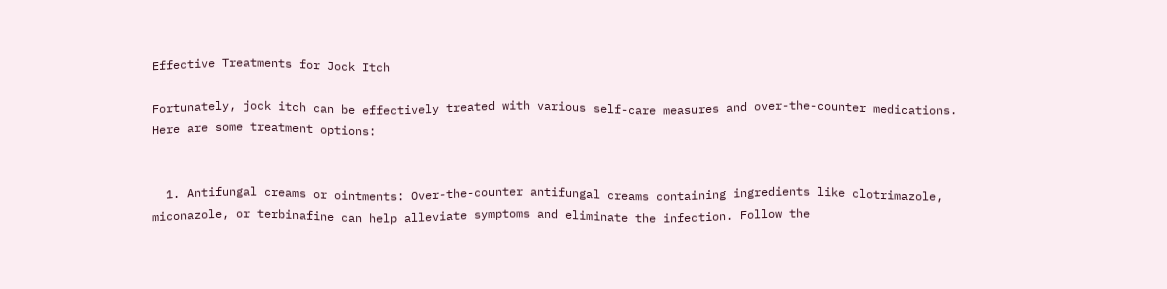Effective Treatments for Jock Itch

Fortunately, jock itch can be effectively treated with various self-care measures and over-the-counter medications. Here are some treatment options:


  1. Antifungal creams or ointments: Over-the-counter antifungal creams containing ingredients like clotrimazole, miconazole, or terbinafine can help alleviate symptoms and eliminate the infection. Follow the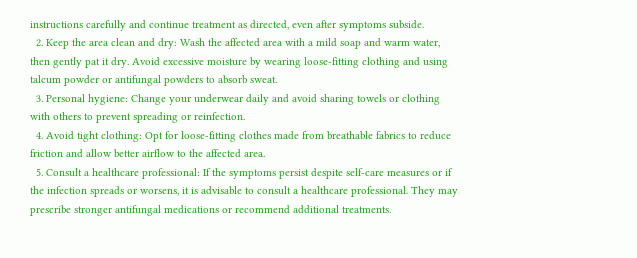instructions carefully and continue treatment as directed, even after symptoms subside.
  2. Keep the area clean and dry: Wash the affected area with a mild soap and warm water, then gently pat it dry. Avoid excessive moisture by wearing loose-fitting clothing and using talcum powder or antifungal powders to absorb sweat.
  3. Personal hygiene: Change your underwear daily and avoid sharing towels or clothing with others to prevent spreading or reinfection.
  4. Avoid tight clothing: Opt for loose-fitting clothes made from breathable fabrics to reduce friction and allow better airflow to the affected area.
  5. Consult a healthcare professional: If the symptoms persist despite self-care measures or if the infection spreads or worsens, it is advisable to consult a healthcare professional. They may prescribe stronger antifungal medications or recommend additional treatments.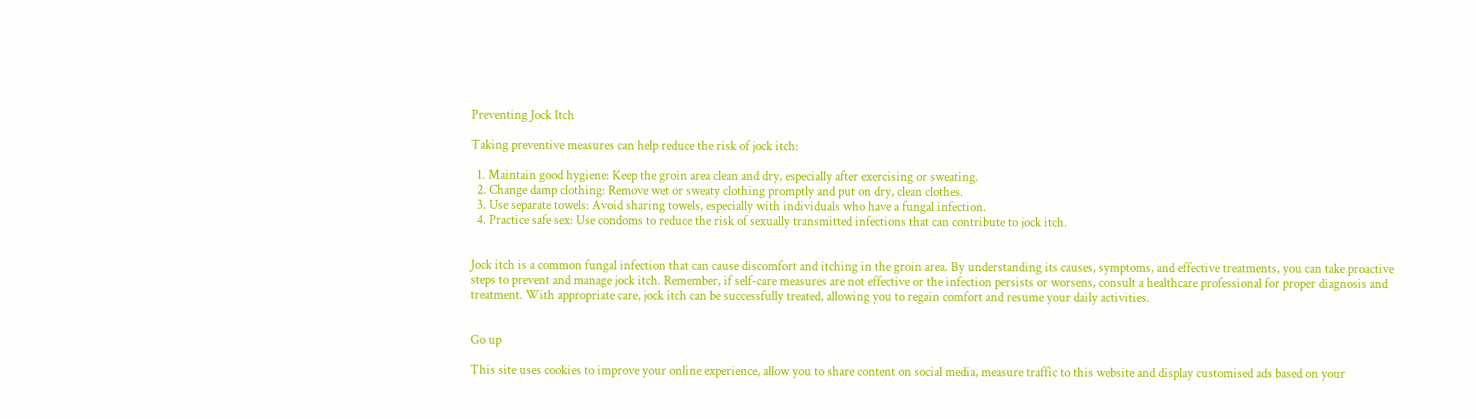Preventing Jock Itch

Taking preventive measures can help reduce the risk of jock itch:

  1. Maintain good hygiene: Keep the groin area clean and dry, especially after exercising or sweating.
  2. Change damp clothing: Remove wet or sweaty clothing promptly and put on dry, clean clothes.
  3. Use separate towels: Avoid sharing towels, especially with individuals who have a fungal infection.
  4. Practice safe sex: Use condoms to reduce the risk of sexually transmitted infections that can contribute to jock itch.


Jock itch is a common fungal infection that can cause discomfort and itching in the groin area. By understanding its causes, symptoms, and effective treatments, you can take proactive steps to prevent and manage jock itch. Remember, if self-care measures are not effective or the infection persists or worsens, consult a healthcare professional for proper diagnosis and treatment. With appropriate care, jock itch can be successfully treated, allowing you to regain comfort and resume your daily activities.


Go up

This site uses cookies to improve your online experience, allow you to share content on social media, measure traffic to this website and display customised ads based on your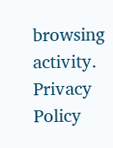browsing activity. Privacy Policy